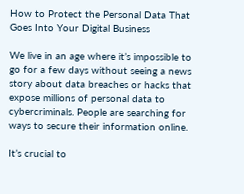How to Protect the Personal Data That Goes Into Your Digital Business

We live in an age where it’s impossible to go for a few days without seeing a news story about data breaches or hacks that expose millions of personal data to cybercriminals. People are searching for ways to secure their information online.

It’s crucial to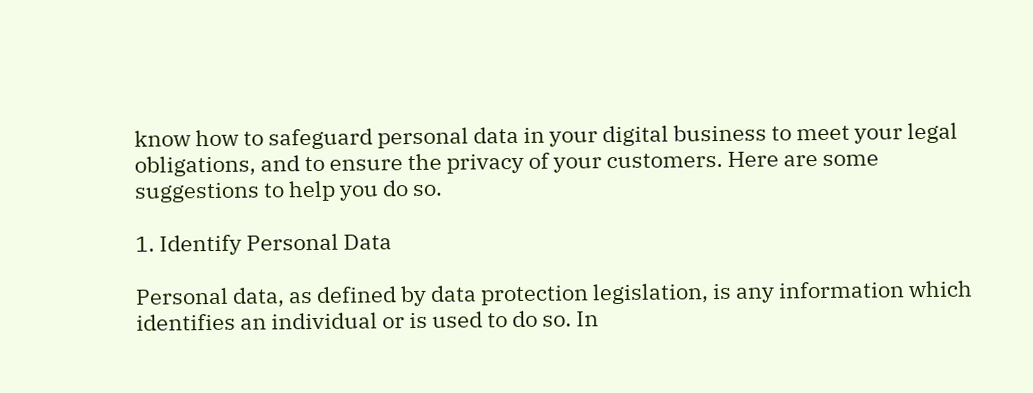know how to safeguard personal data in your digital business to meet your legal obligations, and to ensure the privacy of your customers. Here are some suggestions to help you do so.

1. Identify Personal Data

Personal data, as defined by data protection legislation, is any information which identifies an individual or is used to do so. In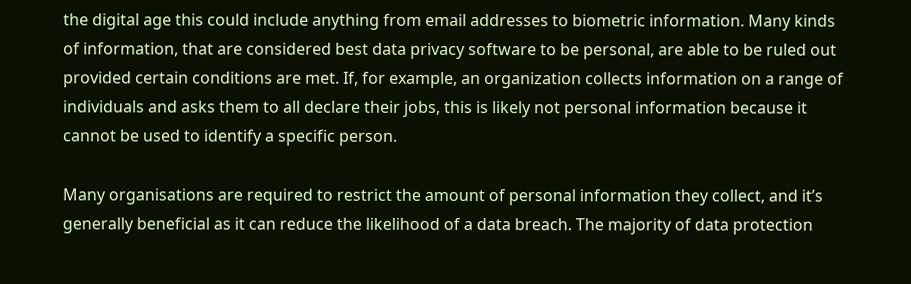the digital age this could include anything from email addresses to biometric information. Many kinds of information, that are considered best data privacy software to be personal, are able to be ruled out provided certain conditions are met. If, for example, an organization collects information on a range of individuals and asks them to all declare their jobs, this is likely not personal information because it cannot be used to identify a specific person.

Many organisations are required to restrict the amount of personal information they collect, and it’s generally beneficial as it can reduce the likelihood of a data breach. The majority of data protection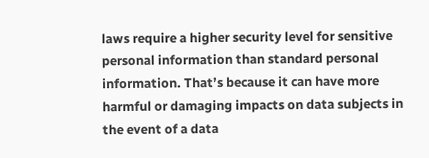laws require a higher security level for sensitive personal information than standard personal information. That’s because it can have more harmful or damaging impacts on data subjects in the event of a data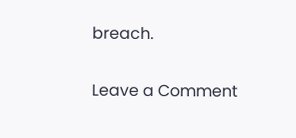breach.

Leave a Comment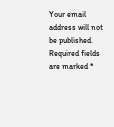Your email address will not be published. Required fields are marked *